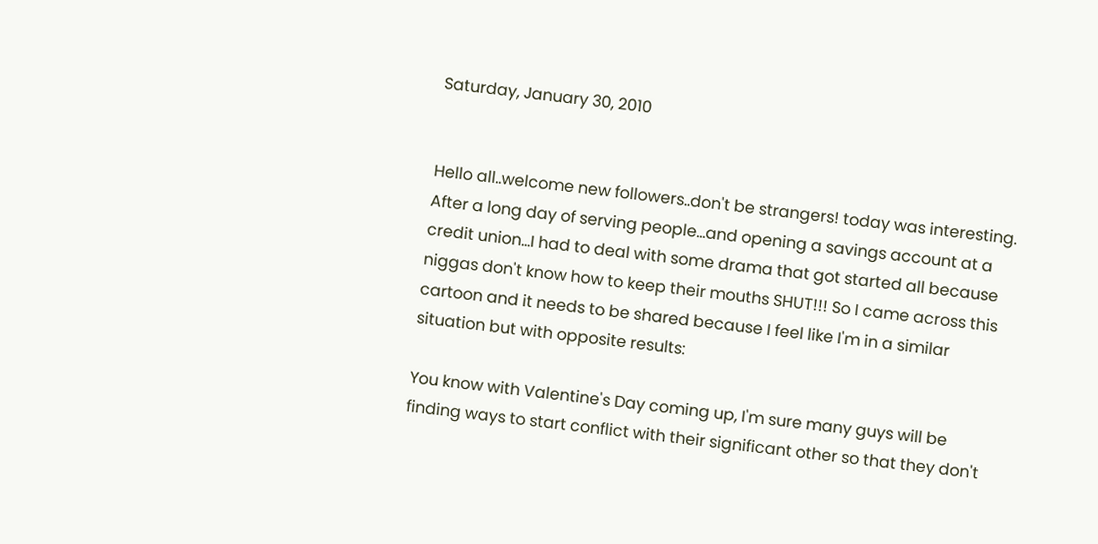Saturday, January 30, 2010


Hello all..welcome new followers..don't be strangers! today was interesting. After a long day of serving people...and opening a savings account at a credit union...I had to deal with some drama that got started all because niggas don't know how to keep their mouths SHUT!!! So I came across this cartoon and it needs to be shared because I feel like I'm in a similar situation but with opposite results:

You know with Valentine's Day coming up, I'm sure many guys will be finding ways to start conflict with their significant other so that they don't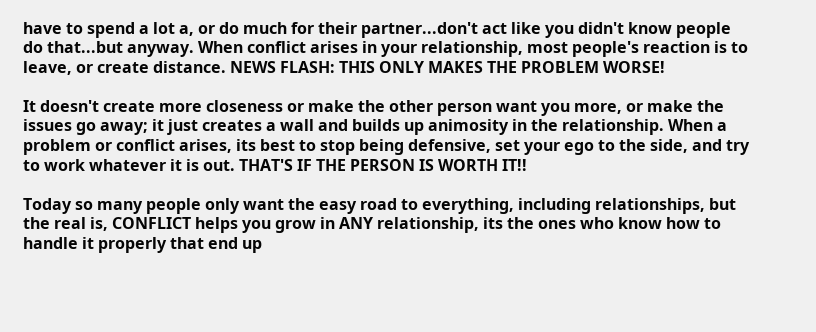have to spend a lot a, or do much for their partner...don't act like you didn't know people do that...but anyway. When conflict arises in your relationship, most people's reaction is to leave, or create distance. NEWS FLASH: THIS ONLY MAKES THE PROBLEM WORSE!

It doesn't create more closeness or make the other person want you more, or make the issues go away; it just creates a wall and builds up animosity in the relationship. When a problem or conflict arises, its best to stop being defensive, set your ego to the side, and try to work whatever it is out. THAT'S IF THE PERSON IS WORTH IT!!

Today so many people only want the easy road to everything, including relationships, but the real is, CONFLICT helps you grow in ANY relationship, its the ones who know how to handle it properly that end up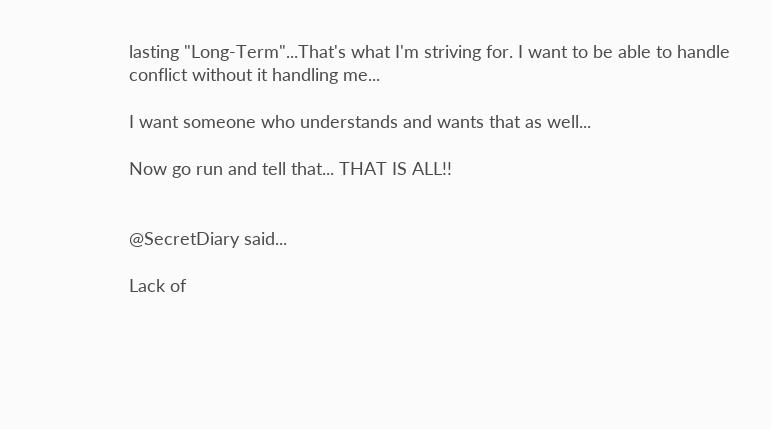lasting "Long-Term"...That's what I'm striving for. I want to be able to handle conflict without it handling me...

I want someone who understands and wants that as well...

Now go run and tell that... THAT IS ALL!!


@SecretDiary said...

Lack of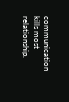communication kills most relationship.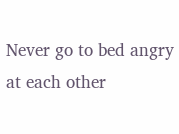Never go to bed angry at each other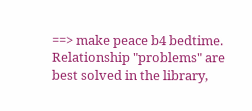==> make peace b4 bedtime. Relationship "problems" are best solved in the library,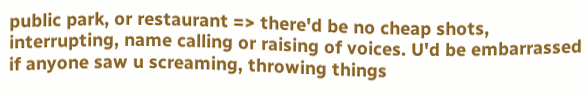public park, or restaurant => there'd be no cheap shots, interrupting, name calling or raising of voices. U'd be embarrassed if anyone saw u screaming, throwing things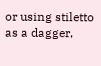or using stiletto as a dagger,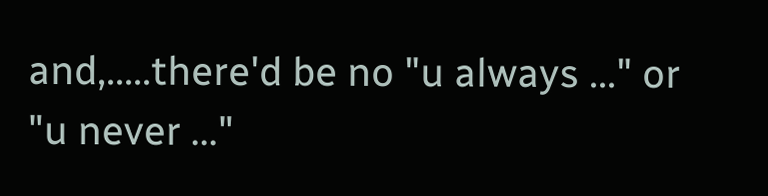and,.....there'd be no "u always ..." or "u never ..."